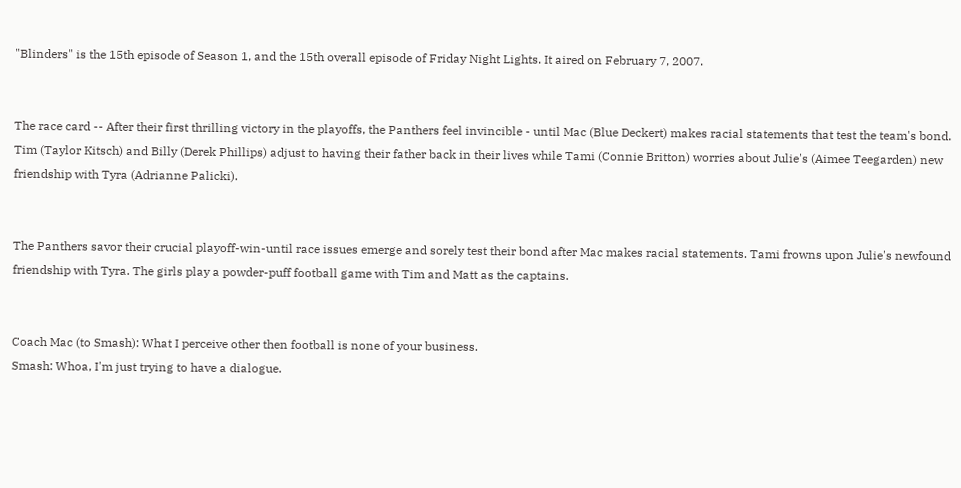"Blinders" is the 15th episode of Season 1, and the 15th overall episode of Friday Night Lights. It aired on February 7, 2007.


The race card -- After their first thrilling victory in the playoffs, the Panthers feel invincible - until Mac (Blue Deckert) makes racial statements that test the team's bond. Tim (Taylor Kitsch) and Billy (Derek Phillips) adjust to having their father back in their lives while Tami (Connie Britton) worries about Julie's (Aimee Teegarden) new friendship with Tyra (Adrianne Palicki).


The Panthers savor their crucial playoff-win-until race issues emerge and sorely test their bond after Mac makes racial statements. Tami frowns upon Julie's newfound friendship with Tyra. The girls play a powder-puff football game with Tim and Matt as the captains.


Coach Mac (to Smash): What I perceive other then football is none of your business.
Smash: Whoa, I'm just trying to have a dialogue.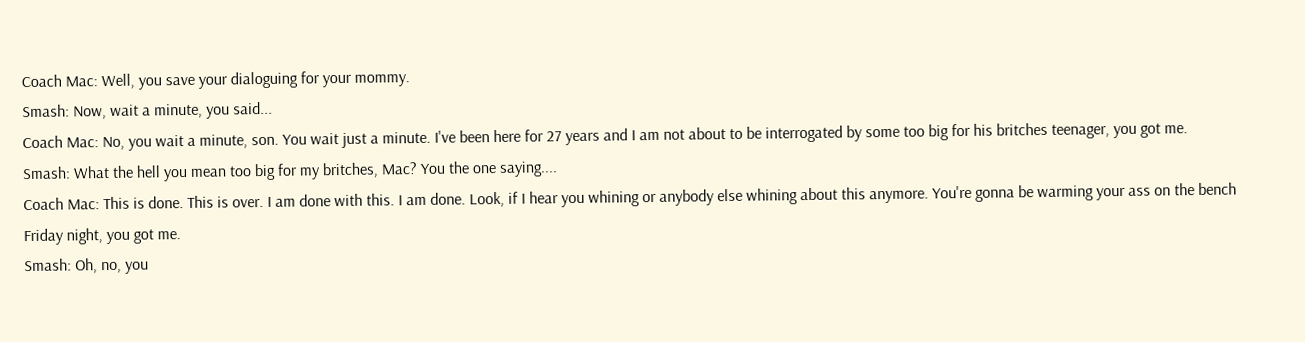Coach Mac: Well, you save your dialoguing for your mommy.
Smash: Now, wait a minute, you said...
Coach Mac: No, you wait a minute, son. You wait just a minute. I've been here for 27 years and I am not about to be interrogated by some too big for his britches teenager, you got me.
Smash: What the hell you mean too big for my britches, Mac? You the one saying....
Coach Mac: This is done. This is over. I am done with this. I am done. Look, if I hear you whining or anybody else whining about this anymore. You're gonna be warming your ass on the bench Friday night, you got me.
Smash: Oh, no, you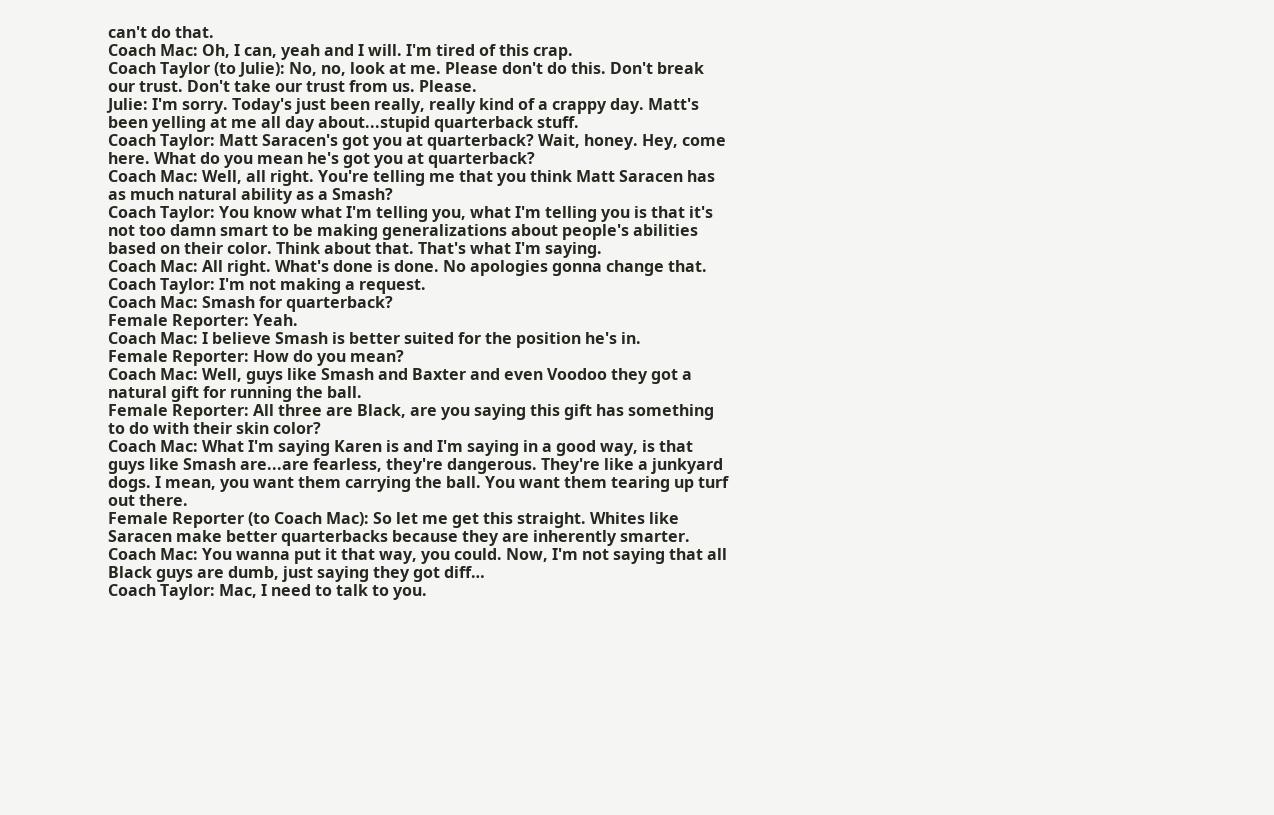can't do that.
Coach Mac: Oh, I can, yeah and I will. I'm tired of this crap.
Coach Taylor (to Julie): No, no, look at me. Please don't do this. Don't break our trust. Don't take our trust from us. Please.
Julie: I'm sorry. Today's just been really, really kind of a crappy day. Matt's been yelling at me all day about...stupid quarterback stuff.
Coach Taylor: Matt Saracen's got you at quarterback? Wait, honey. Hey, come here. What do you mean he's got you at quarterback?
Coach Mac: Well, all right. You're telling me that you think Matt Saracen has as much natural ability as a Smash?
Coach Taylor: You know what I'm telling you, what I'm telling you is that it's not too damn smart to be making generalizations about people's abilities based on their color. Think about that. That's what I'm saying.
Coach Mac: All right. What's done is done. No apologies gonna change that.
Coach Taylor: I'm not making a request.
Coach Mac: Smash for quarterback?
Female Reporter: Yeah.
Coach Mac: I believe Smash is better suited for the position he's in.
Female Reporter: How do you mean?
Coach Mac: Well, guys like Smash and Baxter and even Voodoo they got a natural gift for running the ball.
Female Reporter: All three are Black, are you saying this gift has something to do with their skin color?
Coach Mac: What I'm saying Karen is and I'm saying in a good way, is that guys like Smash are...are fearless, they're dangerous. They're like a junkyard dogs. I mean, you want them carrying the ball. You want them tearing up turf out there.
Female Reporter (to Coach Mac): So let me get this straight. Whites like Saracen make better quarterbacks because they are inherently smarter.
Coach Mac: You wanna put it that way, you could. Now, I'm not saying that all Black guys are dumb, just saying they got diff…
Coach Taylor: Mac, I need to talk to you.